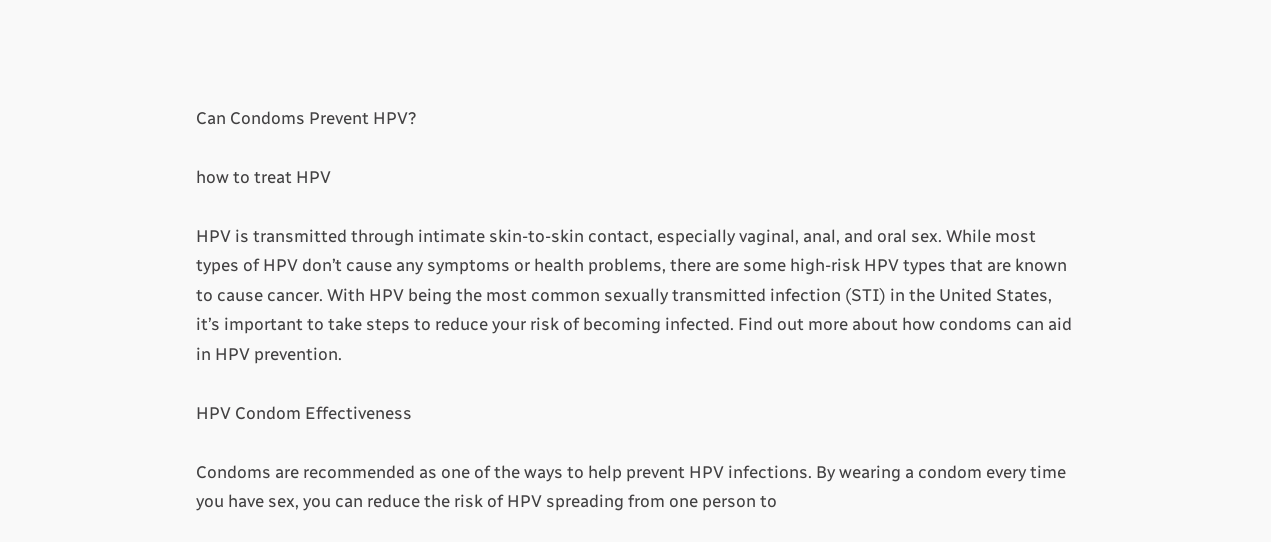Can Condoms Prevent HPV?

how to treat HPV

HPV is transmitted through intimate skin-to-skin contact, especially vaginal, anal, and oral sex. While most types of HPV don’t cause any symptoms or health problems, there are some high-risk HPV types that are known to cause cancer. With HPV being the most common sexually transmitted infection (STI) in the United States, it’s important to take steps to reduce your risk of becoming infected. Find out more about how condoms can aid in HPV prevention.

HPV Condom Effectiveness

Condoms are recommended as one of the ways to help prevent HPV infections. By wearing a condom every time you have sex, you can reduce the risk of HPV spreading from one person to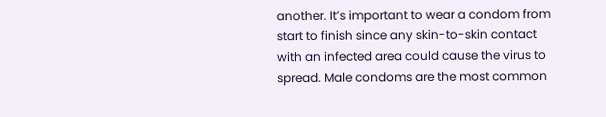another. It’s important to wear a condom from start to finish since any skin-to-skin contact with an infected area could cause the virus to spread. Male condoms are the most common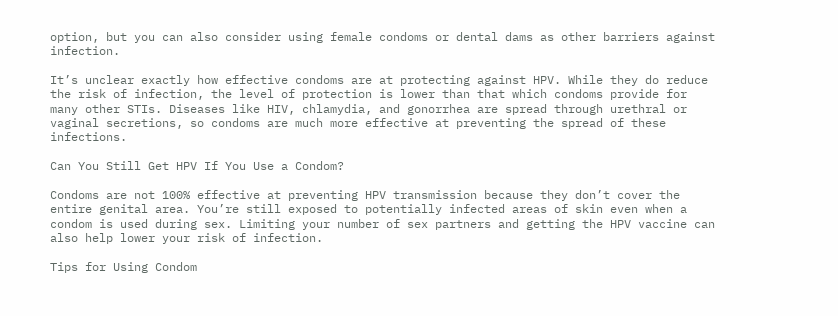option, but you can also consider using female condoms or dental dams as other barriers against infection.

It’s unclear exactly how effective condoms are at protecting against HPV. While they do reduce the risk of infection, the level of protection is lower than that which condoms provide for many other STIs. Diseases like HIV, chlamydia, and gonorrhea are spread through urethral or vaginal secretions, so condoms are much more effective at preventing the spread of these infections.

Can You Still Get HPV If You Use a Condom?

Condoms are not 100% effective at preventing HPV transmission because they don’t cover the entire genital area. You’re still exposed to potentially infected areas of skin even when a condom is used during sex. Limiting your number of sex partners and getting the HPV vaccine can also help lower your risk of infection.

Tips for Using Condom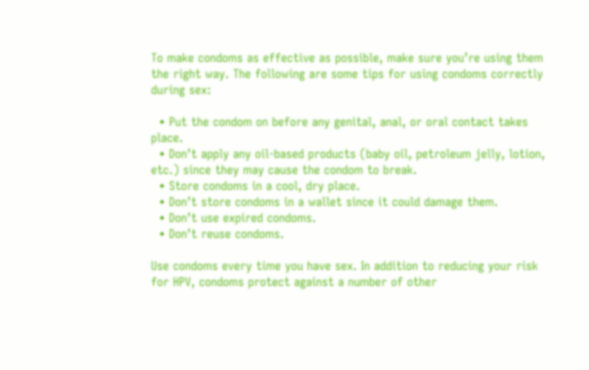To make condoms as effective as possible, make sure you’re using them the right way. The following are some tips for using condoms correctly during sex:

  • Put the condom on before any genital, anal, or oral contact takes place.
  • Don’t apply any oil-based products (baby oil, petroleum jelly, lotion, etc.) since they may cause the condom to break.
  • Store condoms in a cool, dry place.
  • Don’t store condoms in a wallet since it could damage them.
  • Don’t use expired condoms.
  • Don’t reuse condoms.

Use condoms every time you have sex. In addition to reducing your risk for HPV, condoms protect against a number of other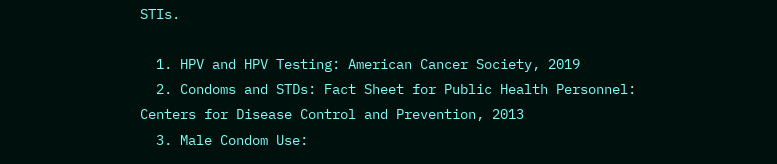STIs.

  1. HPV and HPV Testing: American Cancer Society, 2019
  2. Condoms and STDs: Fact Sheet for Public Health Personnel: Centers for Disease Control and Prevention, 2013
  3. Male Condom Use: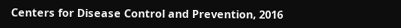Centers for Disease Control and Prevention, 2016